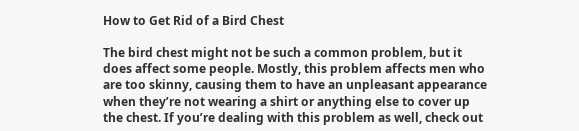How to Get Rid of a Bird Chest

The bird chest might not be such a common problem, but it does affect some people. Mostly, this problem affects men who are too skinny, causing them to have an unpleasant appearance when they’re not wearing a shirt or anything else to cover up the chest. If you’re dealing with this problem as well, check out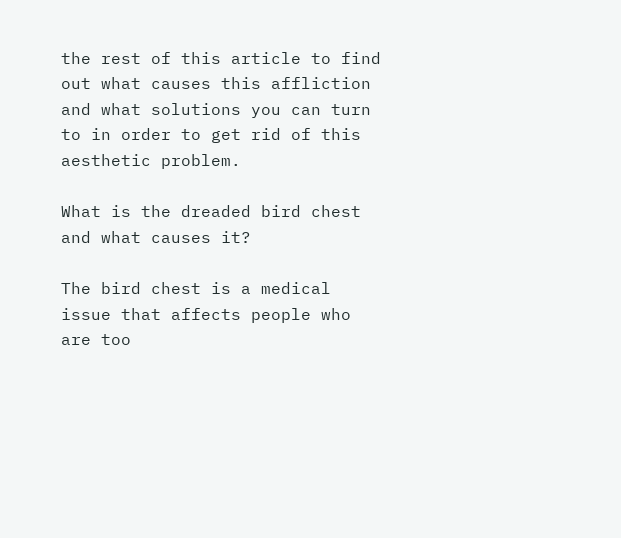the rest of this article to find out what causes this affliction and what solutions you can turn to in order to get rid of this aesthetic problem.

What is the dreaded bird chest and what causes it?

The bird chest is a medical issue that affects people who are too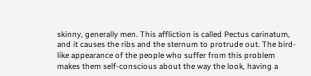skinny, generally men. This affliction is called Pectus carinatum, and it causes the ribs and the sternum to protrude out. The bird-like appearance of the people who suffer from this problem makes them self-conscious about the way the look, having a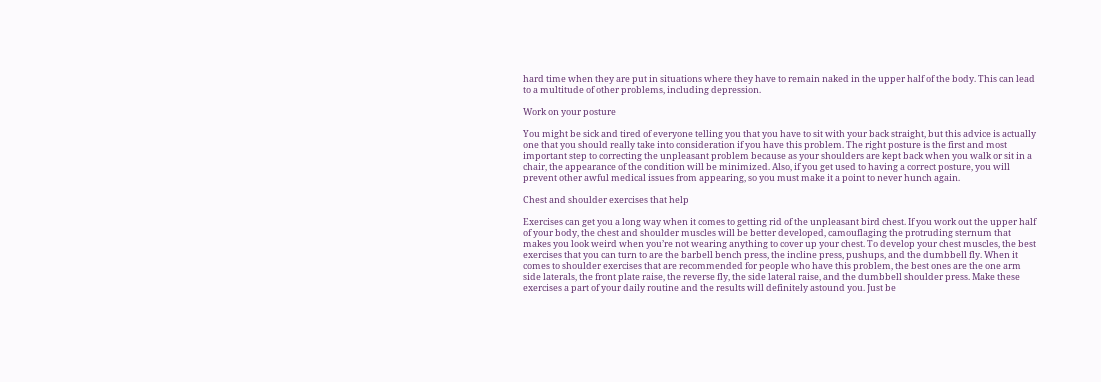hard time when they are put in situations where they have to remain naked in the upper half of the body. This can lead to a multitude of other problems, including depression.

Work on your posture

You might be sick and tired of everyone telling you that you have to sit with your back straight, but this advice is actually one that you should really take into consideration if you have this problem. The right posture is the first and most important step to correcting the unpleasant problem because as your shoulders are kept back when you walk or sit in a chair, the appearance of the condition will be minimized. Also, if you get used to having a correct posture, you will prevent other awful medical issues from appearing, so you must make it a point to never hunch again.

Chest and shoulder exercises that help

Exercises can get you a long way when it comes to getting rid of the unpleasant bird chest. If you work out the upper half of your body, the chest and shoulder muscles will be better developed, camouflaging the protruding sternum that makes you look weird when you’re not wearing anything to cover up your chest. To develop your chest muscles, the best exercises that you can turn to are the barbell bench press, the incline press, pushups, and the dumbbell fly. When it comes to shoulder exercises that are recommended for people who have this problem, the best ones are the one arm side laterals, the front plate raise, the reverse fly, the side lateral raise, and the dumbbell shoulder press. Make these exercises a part of your daily routine and the results will definitely astound you. Just be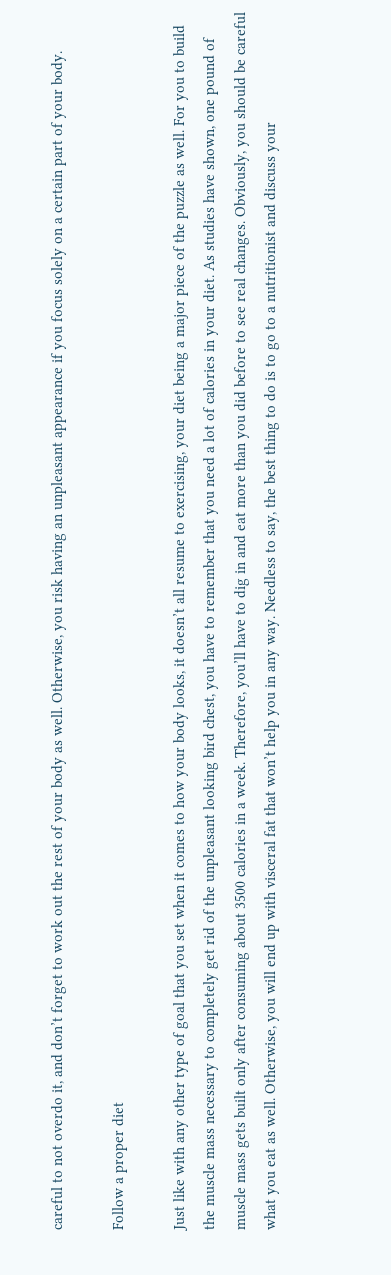careful to not overdo it, and don’t forget to work out the rest of your body as well. Otherwise, you risk having an unpleasant appearance if you focus solely on a certain part of your body.

Follow a proper diet

Just like with any other type of goal that you set when it comes to how your body looks, it doesn’t all resume to exercising, your diet being a major piece of the puzzle as well. For you to build the muscle mass necessary to completely get rid of the unpleasant looking bird chest, you have to remember that you need a lot of calories in your diet. As studies have shown, one pound of muscle mass gets built only after consuming about 3500 calories in a week. Therefore, you’ll have to dig in and eat more than you did before to see real changes. Obviously, you should be careful what you eat as well. Otherwise, you will end up with visceral fat that won’t help you in any way. Needless to say, the best thing to do is to go to a nutritionist and discuss your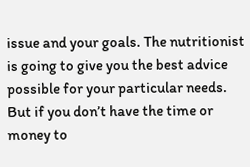issue and your goals. The nutritionist is going to give you the best advice possible for your particular needs. But if you don’t have the time or money to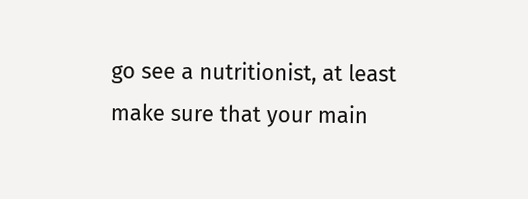go see a nutritionist, at least make sure that your main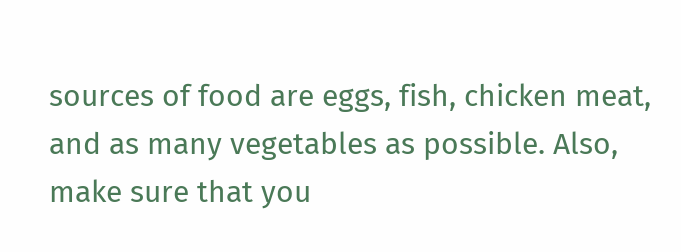sources of food are eggs, fish, chicken meat, and as many vegetables as possible. Also, make sure that you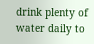drink plenty of water daily to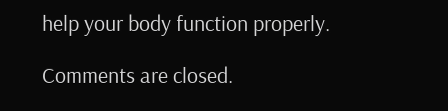help your body function properly.

Comments are closed.